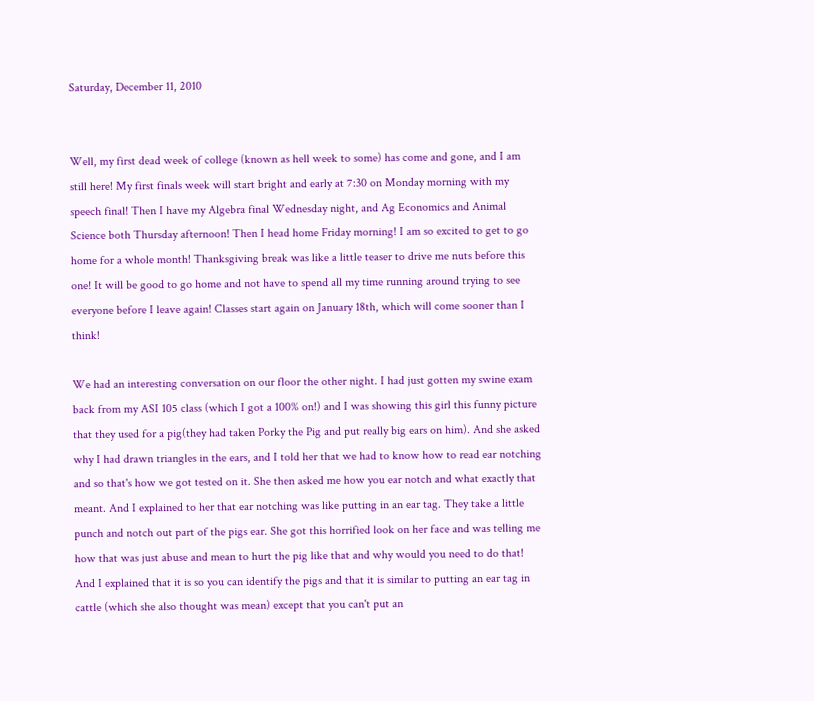Saturday, December 11, 2010


Well, my first dead week of college (known as hell week to some) has come and gone, and I am still here! My first finals week will start bright and early at 7:30 on Monday morning with my speech final! Then I have my Algebra final Wednesday night, and Ag Economics and Animal Science both Thursday afternoon! Then I head home Friday morning! I am so excited to get to go home for a whole month! Thanksgiving break was like a little teaser to drive me nuts before this one! It will be good to go home and not have to spend all my time running around trying to see everyone before I leave again! Classes start again on January 18th, which will come sooner than I think!

We had an interesting conversation on our floor the other night. I had just gotten my swine exam back from my ASI 105 class (which I got a 100% on!) and I was showing this girl this funny picture that they used for a pig(they had taken Porky the Pig and put really big ears on him). And she asked why I had drawn triangles in the ears, and I told her that we had to know how to read ear notching and so that's how we got tested on it. She then asked me how you ear notch and what exactly that meant. And I explained to her that ear notching was like putting in an ear tag. They take a little punch and notch out part of the pigs ear. She got this horrified look on her face and was telling me how that was just abuse and mean to hurt the pig like that and why would you need to do that! And I explained that it is so you can identify the pigs and that it is similar to putting an ear tag in cattle (which she also thought was mean) except that you can't put an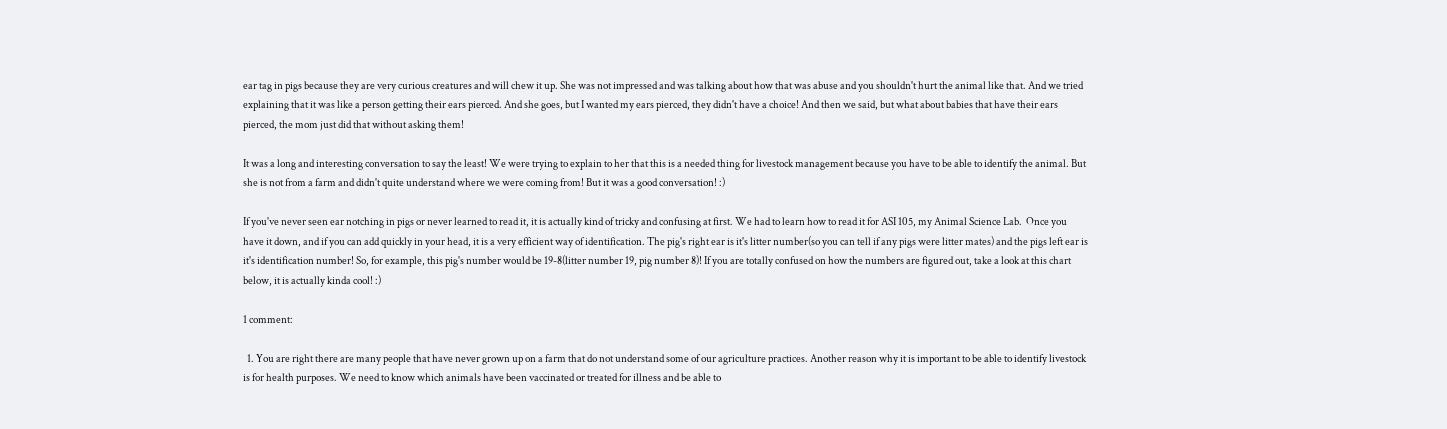ear tag in pigs because they are very curious creatures and will chew it up. She was not impressed and was talking about how that was abuse and you shouldn't hurt the animal like that. And we tried explaining that it was like a person getting their ears pierced. And she goes, but I wanted my ears pierced, they didn't have a choice! And then we said, but what about babies that have their ears pierced, the mom just did that without asking them!

It was a long and interesting conversation to say the least! We were trying to explain to her that this is a needed thing for livestock management because you have to be able to identify the animal. But she is not from a farm and didn't quite understand where we were coming from! But it was a good conversation! :)

If you've never seen ear notching in pigs or never learned to read it, it is actually kind of tricky and confusing at first. We had to learn how to read it for ASI 105, my Animal Science Lab.  Once you have it down, and if you can add quickly in your head, it is a very efficient way of identification. The pig's right ear is it's litter number(so you can tell if any pigs were litter mates) and the pigs left ear is it's identification number! So, for example, this pig's number would be 19-8(litter number 19, pig number 8)! If you are totally confused on how the numbers are figured out, take a look at this chart below, it is actually kinda cool! :)

1 comment:

  1. You are right there are many people that have never grown up on a farm that do not understand some of our agriculture practices. Another reason why it is important to be able to identify livestock is for health purposes. We need to know which animals have been vaccinated or treated for illness and be able to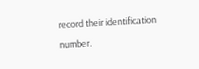record their identification number.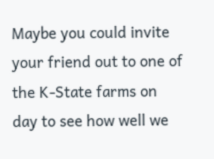Maybe you could invite your friend out to one of the K-State farms on day to see how well we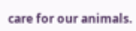care for our animals.